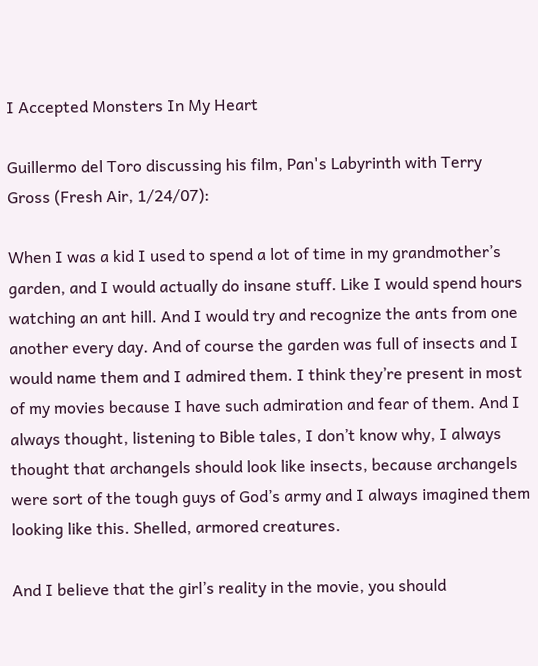I Accepted Monsters In My Heart

Guillermo del Toro discussing his film, Pan's Labyrinth with Terry Gross (Fresh Air, 1/24/07):

When I was a kid I used to spend a lot of time in my grandmother’s garden, and I would actually do insane stuff. Like I would spend hours watching an ant hill. And I would try and recognize the ants from one another every day. And of course the garden was full of insects and I would name them and I admired them. I think they’re present in most of my movies because I have such admiration and fear of them. And I always thought, listening to Bible tales, I don’t know why, I always thought that archangels should look like insects, because archangels were sort of the tough guys of God’s army and I always imagined them looking like this. Shelled, armored creatures.

And I believe that the girl’s reality in the movie, you should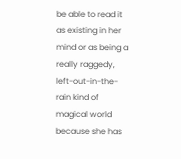be able to read it as existing in her mind or as being a really raggedy, left-out-in-the-rain kind of magical world because she has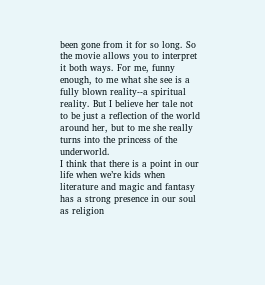been gone from it for so long. So the movie allows you to interpret it both ways. For me, funny enough, to me what she see is a fully blown reality--a spiritual reality. But I believe her tale not to be just a reflection of the world around her, but to me she really turns into the princess of the underworld.
I think that there is a point in our life when we’re kids when literature and magic and fantasy has a strong presence in our soul as religion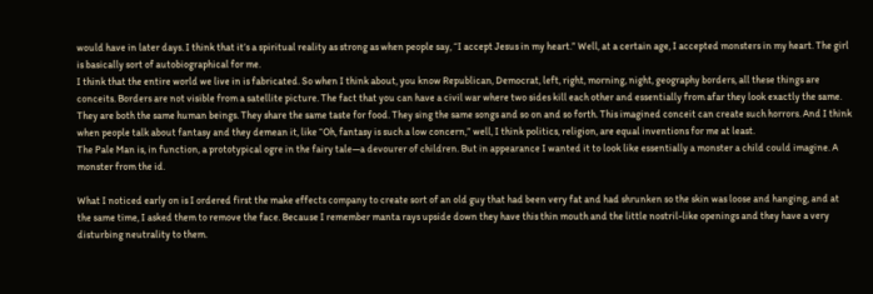would have in later days. I think that it’s a spiritual reality as strong as when people say, “I accept Jesus in my heart.” Well, at a certain age, I accepted monsters in my heart. The girl is basically sort of autobiographical for me.
I think that the entire world we live in is fabricated. So when I think about, you know Republican, Democrat, left, right, morning, night, geography borders, all these things are conceits. Borders are not visible from a satellite picture. The fact that you can have a civil war where two sides kill each other and essentially from afar they look exactly the same. They are both the same human beings. They share the same taste for food. They sing the same songs and so on and so forth. This imagined conceit can create such horrors. And I think when people talk about fantasy and they demean it, like “Oh, fantasy is such a low concern,” well, I think politics, religion, are equal inventions for me at least.
The Pale Man is, in function, a prototypical ogre in the fairy tale—a devourer of children. But in appearance I wanted it to look like essentially a monster a child could imagine. A monster from the id.

What I noticed early on is I ordered first the make effects company to create sort of an old guy that had been very fat and had shrunken so the skin was loose and hanging, and at the same time, I asked them to remove the face. Because I remember manta rays upside down they have this thin mouth and the little nostril-like openings and they have a very disturbing neutrality to them.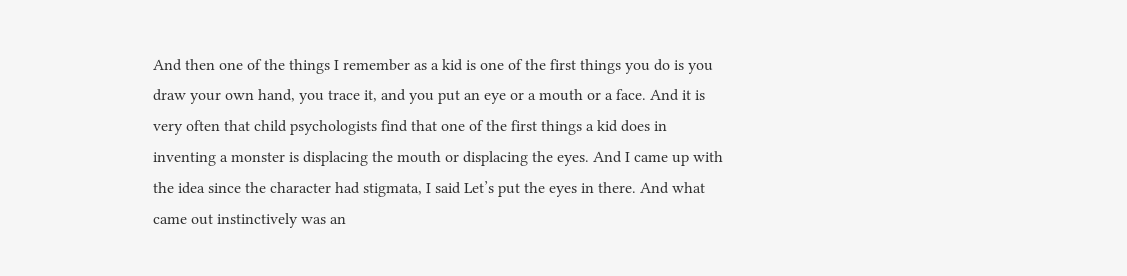And then one of the things I remember as a kid is one of the first things you do is you draw your own hand, you trace it, and you put an eye or a mouth or a face. And it is very often that child psychologists find that one of the first things a kid does in inventing a monster is displacing the mouth or displacing the eyes. And I came up with the idea since the character had stigmata, I said Let’s put the eyes in there. And what came out instinctively was an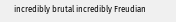incredibly brutal incredibly Freudian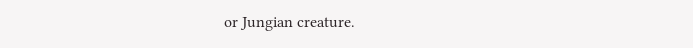or Jungian creature.